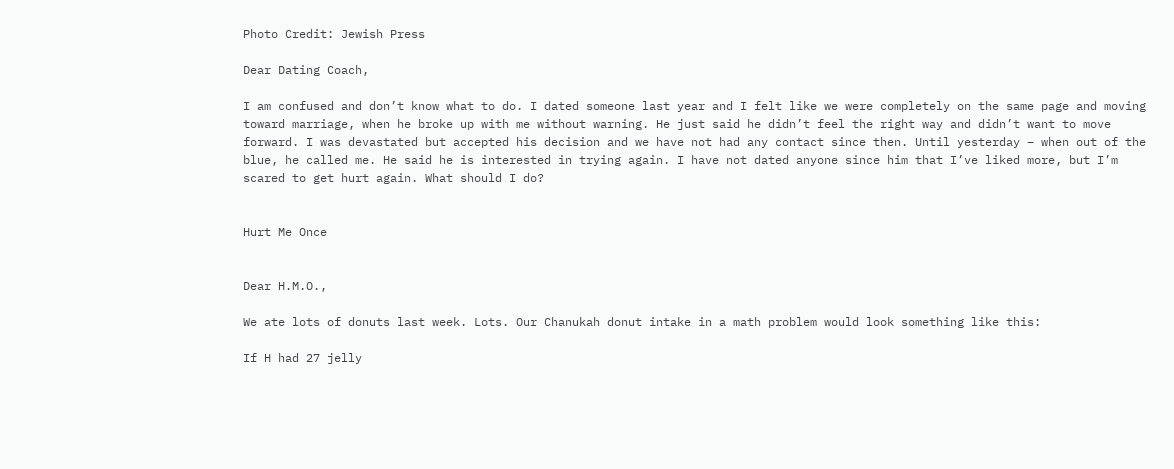Photo Credit: Jewish Press

Dear Dating Coach,

I am confused and don’t know what to do. I dated someone last year and I felt like we were completely on the same page and moving toward marriage, when he broke up with me without warning. He just said he didn’t feel the right way and didn’t want to move forward. I was devastated but accepted his decision and we have not had any contact since then. Until yesterday – when out of the blue, he called me. He said he is interested in trying again. I have not dated anyone since him that I’ve liked more, but I’m scared to get hurt again. What should I do?


Hurt Me Once


Dear H.M.O.,

We ate lots of donuts last week. Lots. Our Chanukah donut intake in a math problem would look something like this:

If H had 27 jelly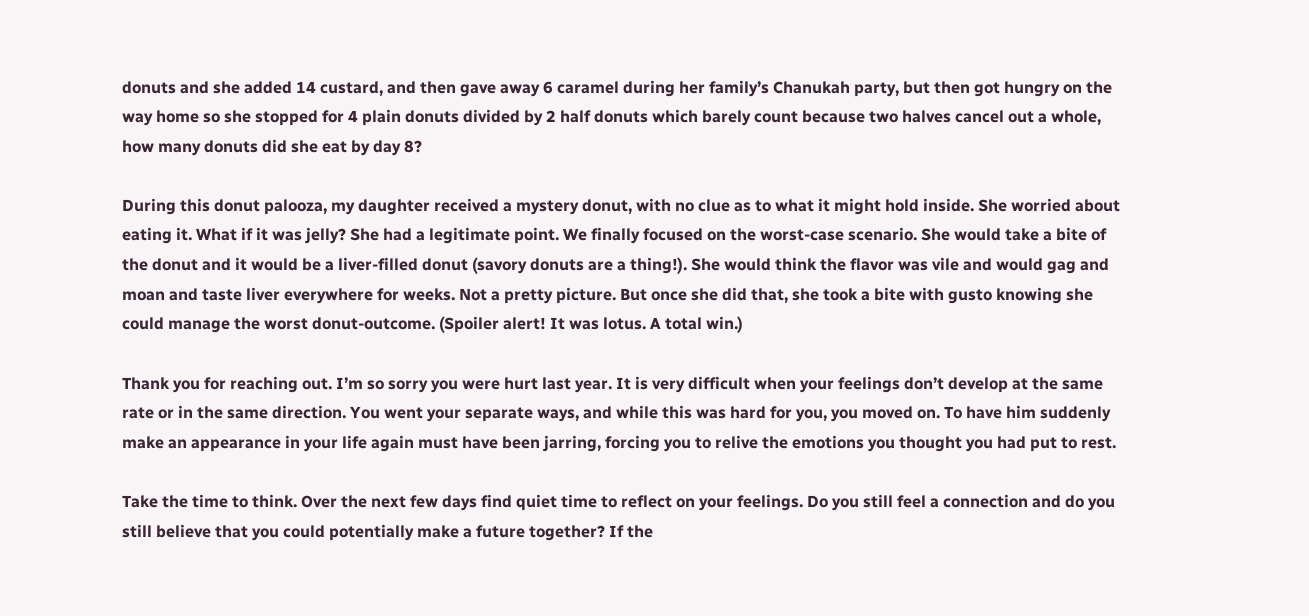donuts and she added 14 custard, and then gave away 6 caramel during her family’s Chanukah party, but then got hungry on the way home so she stopped for 4 plain donuts divided by 2 half donuts which barely count because two halves cancel out a whole, how many donuts did she eat by day 8?

During this donut palooza, my daughter received a mystery donut, with no clue as to what it might hold inside. She worried about eating it. What if it was jelly? She had a legitimate point. We finally focused on the worst-case scenario. She would take a bite of the donut and it would be a liver-filled donut (savory donuts are a thing!). She would think the flavor was vile and would gag and moan and taste liver everywhere for weeks. Not a pretty picture. But once she did that, she took a bite with gusto knowing she could manage the worst donut-outcome. (Spoiler alert! It was lotus. A total win.)

Thank you for reaching out. I’m so sorry you were hurt last year. It is very difficult when your feelings don’t develop at the same rate or in the same direction. You went your separate ways, and while this was hard for you, you moved on. To have him suddenly make an appearance in your life again must have been jarring, forcing you to relive the emotions you thought you had put to rest.

Take the time to think. Over the next few days find quiet time to reflect on your feelings. Do you still feel a connection and do you still believe that you could potentially make a future together? If the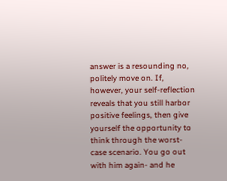answer is a resounding no, politely move on. If, however, your self-reflection reveals that you still harbor positive feelings, then give yourself the opportunity to think through the worst-case scenario. You go out with him again- and he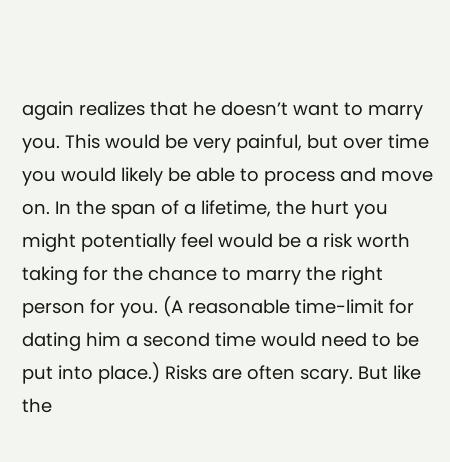again realizes that he doesn’t want to marry you. This would be very painful, but over time you would likely be able to process and move on. In the span of a lifetime, the hurt you might potentially feel would be a risk worth taking for the chance to marry the right person for you. (A reasonable time-limit for dating him a second time would need to be put into place.) Risks are often scary. But like the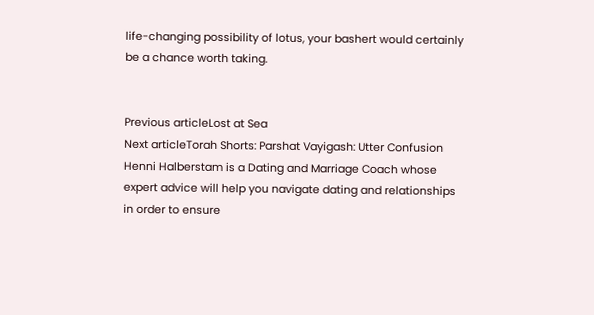life-changing possibility of lotus, your bashert would certainly be a chance worth taking.


Previous articleLost at Sea
Next articleTorah Shorts: Parshat Vayigash: Utter Confusion
Henni Halberstam is a Dating and Marriage Coach whose expert advice will help you navigate dating and relationships in order to ensure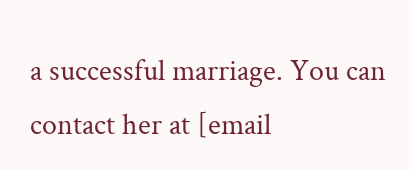a successful marriage. You can contact her at [email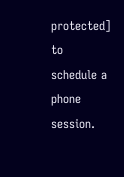protected] to schedule a phone session.